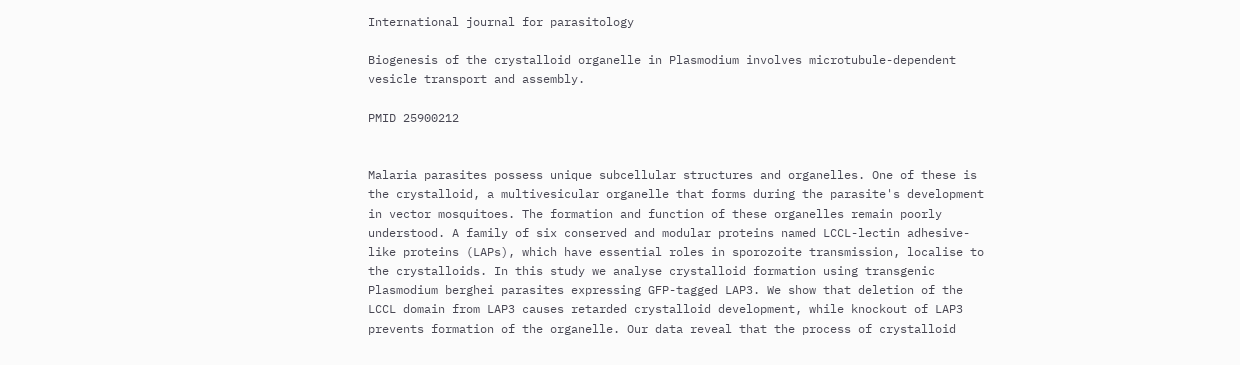International journal for parasitology

Biogenesis of the crystalloid organelle in Plasmodium involves microtubule-dependent vesicle transport and assembly.

PMID 25900212


Malaria parasites possess unique subcellular structures and organelles. One of these is the crystalloid, a multivesicular organelle that forms during the parasite's development in vector mosquitoes. The formation and function of these organelles remain poorly understood. A family of six conserved and modular proteins named LCCL-lectin adhesive-like proteins (LAPs), which have essential roles in sporozoite transmission, localise to the crystalloids. In this study we analyse crystalloid formation using transgenic Plasmodium berghei parasites expressing GFP-tagged LAP3. We show that deletion of the LCCL domain from LAP3 causes retarded crystalloid development, while knockout of LAP3 prevents formation of the organelle. Our data reveal that the process of crystalloid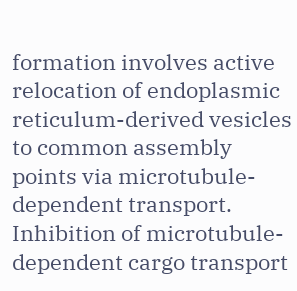formation involves active relocation of endoplasmic reticulum-derived vesicles to common assembly points via microtubule-dependent transport. Inhibition of microtubule-dependent cargo transport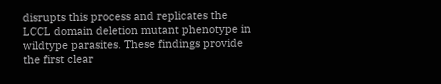disrupts this process and replicates the LCCL domain deletion mutant phenotype in wildtype parasites. These findings provide the first clear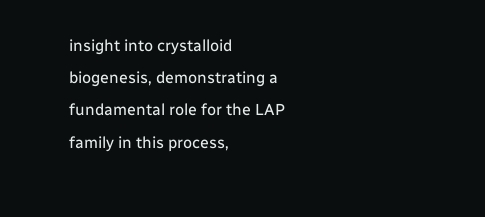insight into crystalloid biogenesis, demonstrating a fundamental role for the LAP family in this process,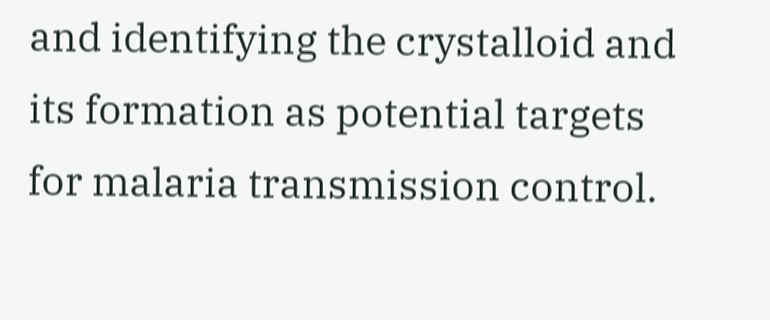and identifying the crystalloid and its formation as potential targets for malaria transmission control.